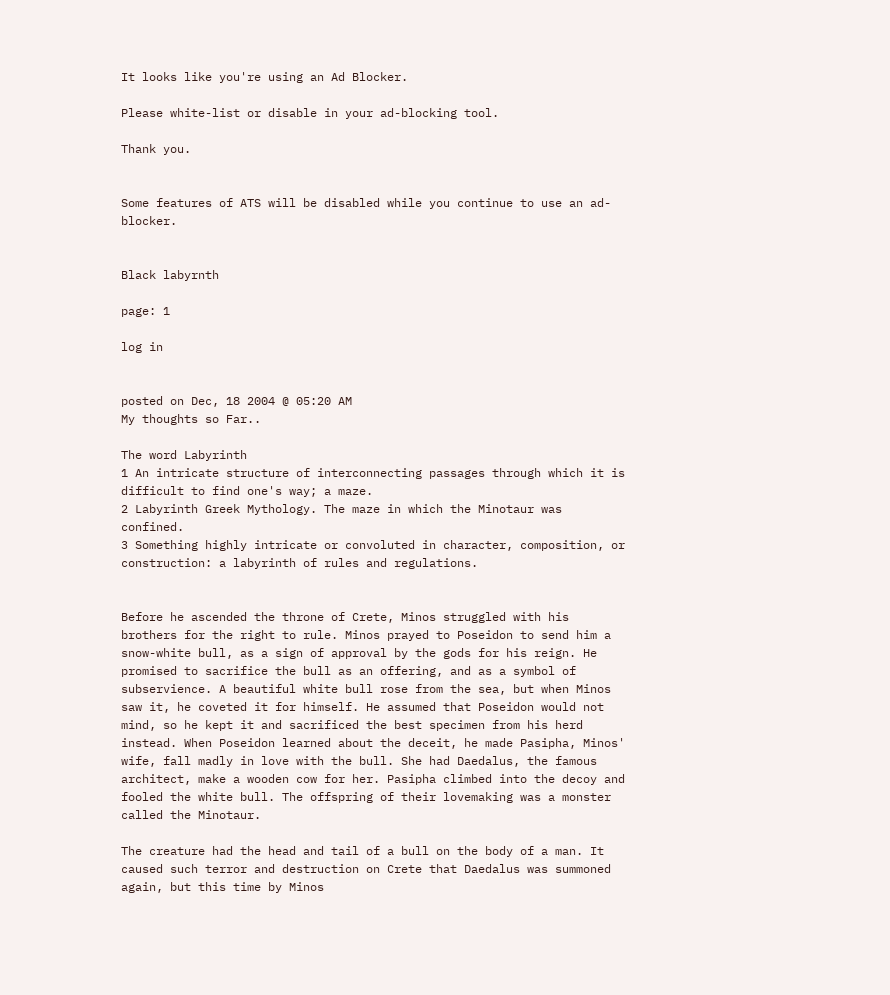It looks like you're using an Ad Blocker.

Please white-list or disable in your ad-blocking tool.

Thank you.


Some features of ATS will be disabled while you continue to use an ad-blocker.


Black labyrnth

page: 1

log in


posted on Dec, 18 2004 @ 05:20 AM
My thoughts so Far..

The word Labyrinth
1 An intricate structure of interconnecting passages through which it is difficult to find one's way; a maze.
2 Labyrinth Greek Mythology. The maze in which the Minotaur was confined.
3 Something highly intricate or convoluted in character, composition, or construction: a labyrinth of rules and regulations.


Before he ascended the throne of Crete, Minos struggled with his brothers for the right to rule. Minos prayed to Poseidon to send him a snow-white bull, as a sign of approval by the gods for his reign. He promised to sacrifice the bull as an offering, and as a symbol of subservience. A beautiful white bull rose from the sea, but when Minos saw it, he coveted it for himself. He assumed that Poseidon would not mind, so he kept it and sacrificed the best specimen from his herd instead. When Poseidon learned about the deceit, he made Pasipha, Minos' wife, fall madly in love with the bull. She had Daedalus, the famous architect, make a wooden cow for her. Pasipha climbed into the decoy and fooled the white bull. The offspring of their lovemaking was a monster called the Minotaur.

The creature had the head and tail of a bull on the body of a man. It caused such terror and destruction on Crete that Daedalus was summoned again, but this time by Minos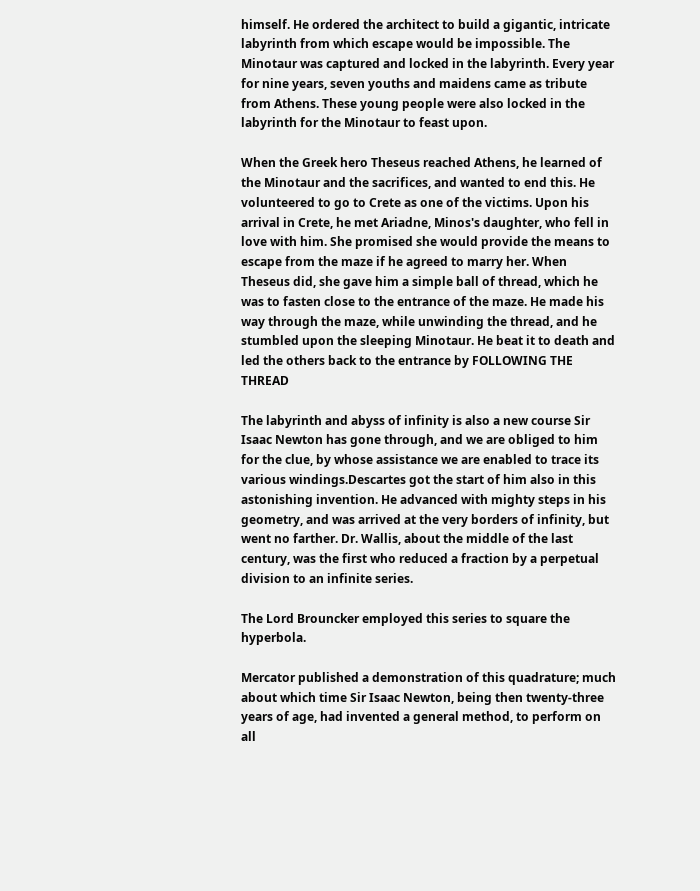himself. He ordered the architect to build a gigantic, intricate labyrinth from which escape would be impossible. The Minotaur was captured and locked in the labyrinth. Every year for nine years, seven youths and maidens came as tribute from Athens. These young people were also locked in the labyrinth for the Minotaur to feast upon.

When the Greek hero Theseus reached Athens, he learned of the Minotaur and the sacrifices, and wanted to end this. He volunteered to go to Crete as one of the victims. Upon his arrival in Crete, he met Ariadne, Minos's daughter, who fell in love with him. She promised she would provide the means to escape from the maze if he agreed to marry her. When Theseus did, she gave him a simple ball of thread, which he was to fasten close to the entrance of the maze. He made his way through the maze, while unwinding the thread, and he stumbled upon the sleeping Minotaur. He beat it to death and led the others back to the entrance by FOLLOWING THE THREAD

The labyrinth and abyss of infinity is also a new course Sir Isaac Newton has gone through, and we are obliged to him for the clue, by whose assistance we are enabled to trace its various windings.Descartes got the start of him also in this astonishing invention. He advanced with mighty steps in his geometry, and was arrived at the very borders of infinity, but went no farther. Dr. Wallis, about the middle of the last century, was the first who reduced a fraction by a perpetual division to an infinite series.

The Lord Brouncker employed this series to square the hyperbola.

Mercator published a demonstration of this quadrature; much about which time Sir Isaac Newton, being then twenty-three years of age, had invented a general method, to perform on all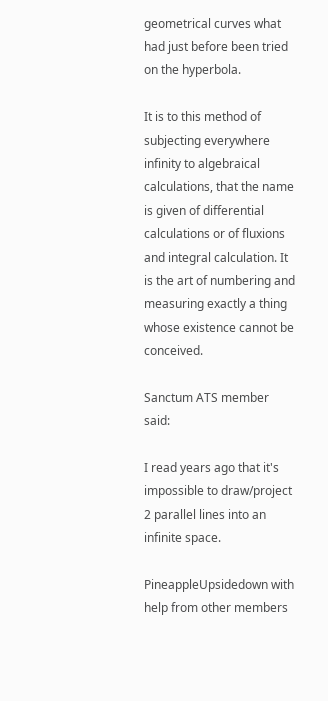geometrical curves what had just before been tried on the hyperbola.

It is to this method of subjecting everywhere infinity to algebraical calculations, that the name is given of differential calculations or of fluxions and integral calculation. It is the art of numbering and measuring exactly a thing whose existence cannot be conceived.

Sanctum ATS member said:

I read years ago that it's impossible to draw/project 2 parallel lines into an infinite space.

PineappleUpsidedown with help from other members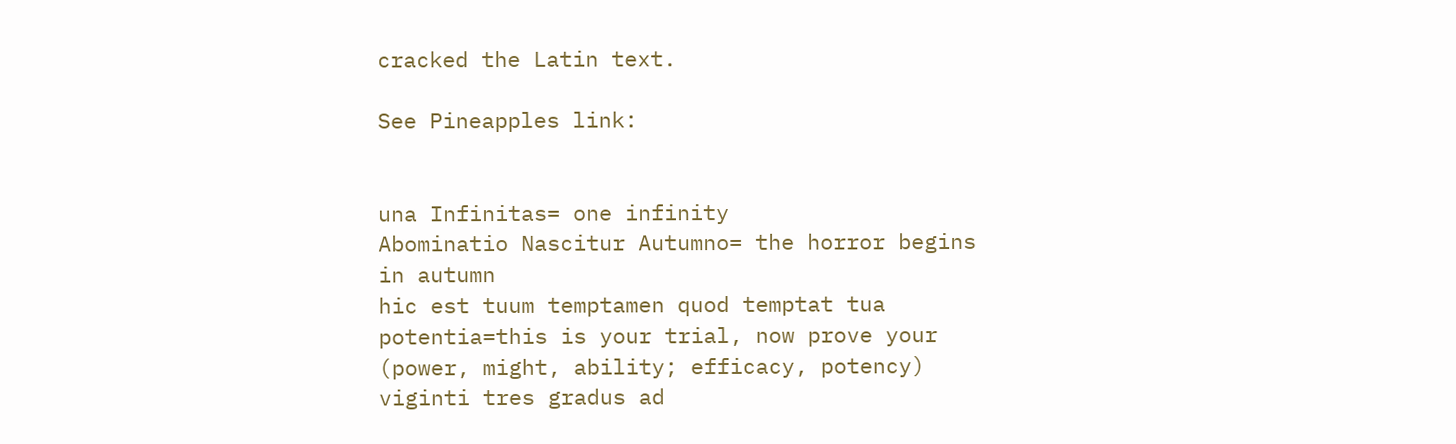cracked the Latin text.

See Pineapples link:


una Infinitas= one infinity
Abominatio Nascitur Autumno= the horror begins in autumn
hic est tuum temptamen quod temptat tua potentia=this is your trial, now prove your (power, might, ability; efficacy, potency)
viginti tres gradus ad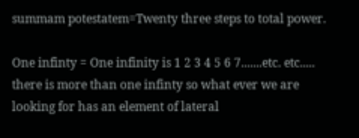summam potestatem=Twenty three steps to total power.

One infinty = One infinity is 1 2 3 4 5 6 7.......etc. etc..... there is more than one infinty so what ever we are looking for has an element of lateral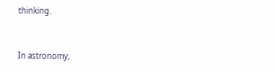thinking.


In astronomy,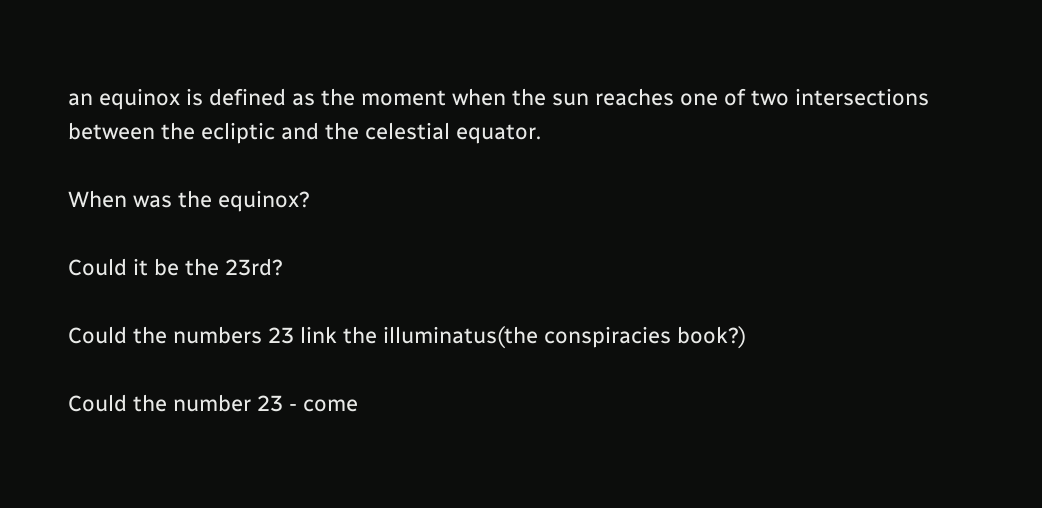an equinox is defined as the moment when the sun reaches one of two intersections between the ecliptic and the celestial equator.

When was the equinox?

Could it be the 23rd?

Could the numbers 23 link the illuminatus(the conspiracies book?)

Could the number 23 - come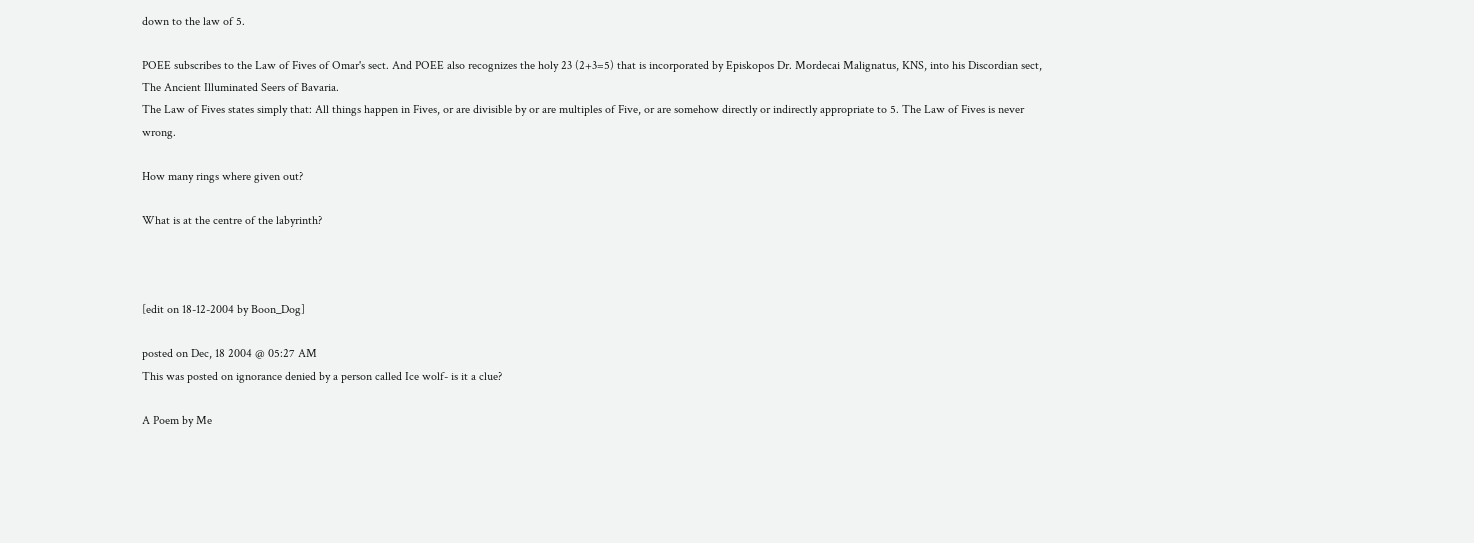down to the law of 5.

POEE subscribes to the Law of Fives of Omar's sect. And POEE also recognizes the holy 23 (2+3=5) that is incorporated by Episkopos Dr. Mordecai Malignatus, KNS, into his Discordian sect, The Ancient Illuminated Seers of Bavaria.
The Law of Fives states simply that: All things happen in Fives, or are divisible by or are multiples of Five, or are somehow directly or indirectly appropriate to 5. The Law of Fives is never wrong.

How many rings where given out?

What is at the centre of the labyrinth?



[edit on 18-12-2004 by Boon_Dog]

posted on Dec, 18 2004 @ 05:27 AM
This was posted on ignorance denied by a person called Ice wolf- is it a clue?

A Poem by Me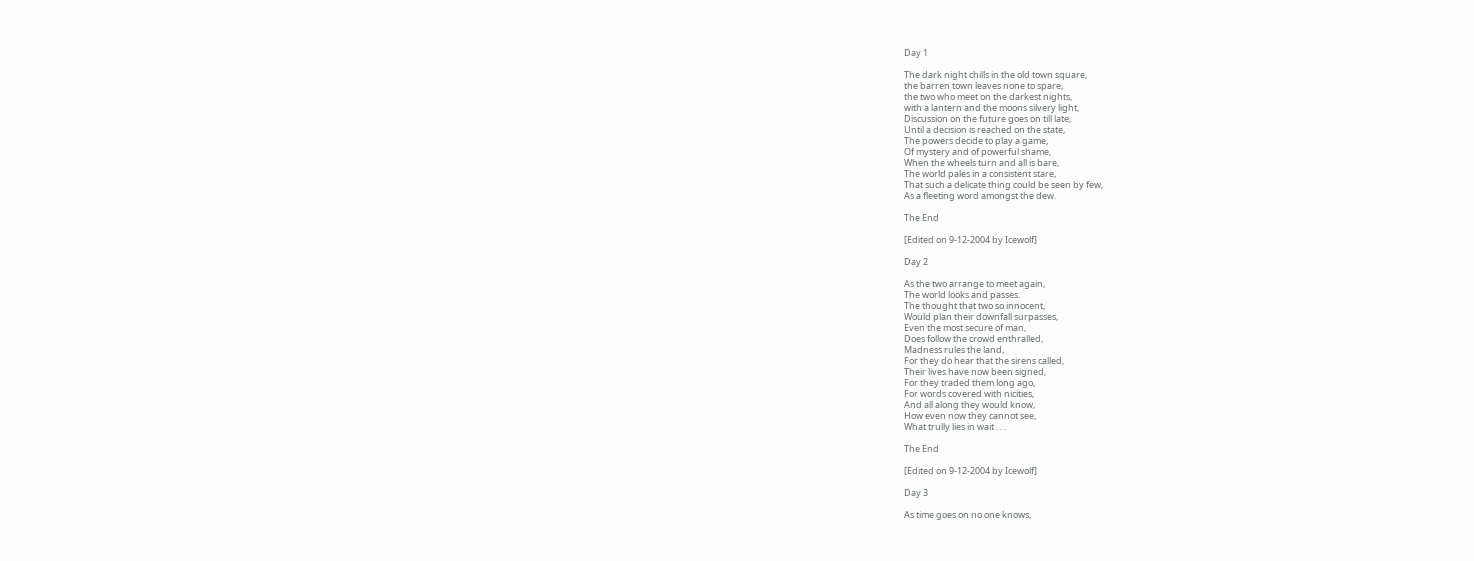Day 1

The dark night chills in the old town square,
the barren town leaves none to spare,
the two who meet on the darkest nights,
with a lantern and the moons silvery light,
Discussion on the future goes on till late,
Until a decision is reached on the state,
The powers decide to play a game,
Of mystery and of powerful shame,
When the wheels turn and all is bare,
The world pales in a consistent stare,
That such a delicate thing could be seen by few,
As a fleeting word amongst the dew.

The End

[Edited on 9-12-2004 by Icewolf]

Day 2

As the two arrange to meet again,
The world looks and passes.
The thought that two so innocent,
Would plan their downfall surpasses,
Even the most secure of man,
Does follow the crowd enthralled,
Madness rules the land,
For they do hear that the sirens called,
Their lives have now been signed,
For they traded them long ago,
For words covered with nicities,
And all along they would know,
How even now they cannot see,
What trully lies in wait . . .

The End

[Edited on 9-12-2004 by Icewolf]

Day 3

As time goes on no one knows,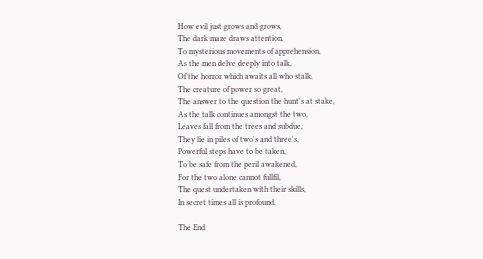How evil just grows and grows,
The dark maze draws attention,
To mysterious movements of apprehension,
As the men delve deeply into talk,
Of the horror which awaits all who stalk,
The creature of power so great,
The answer to the question the hunt's at stake,
As the talk continues amongst the two,
Leaves fall from the trees and subdue,
They lie in piles of two's and three's,
Powerful steps have to be taken,
To be safe from the peril awakened,
For the two alone cannot fullfil,
The quest undertaken with their skills,
In secret times all is profound.

The End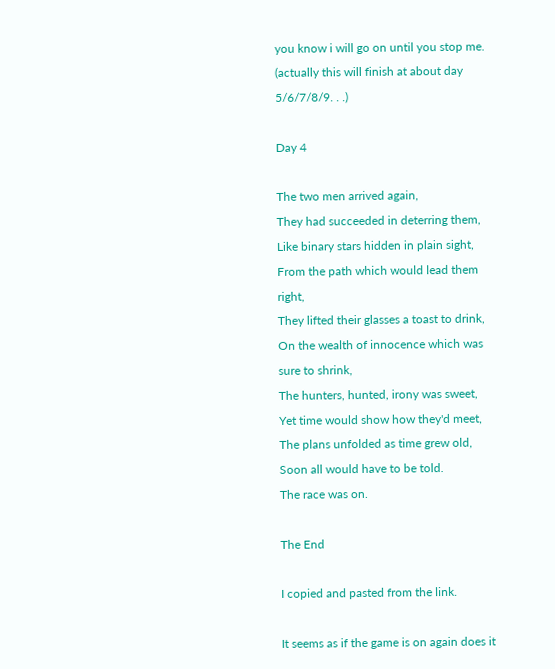you know i will go on until you stop me. (actually this will finish at about day 5/6/7/8/9. . .)

Day 4

The two men arrived again,
They had succeeded in deterring them,
Like binary stars hidden in plain sight,
From the path which would lead them right,
They lifted their glasses a toast to drink,
On the wealth of innocence which was sure to shrink,
The hunters, hunted, irony was sweet,
Yet time would show how they'd meet,
The plans unfolded as time grew old,
Soon all would have to be told.
The race was on.

The End

I copied and pasted from the link.

It seems as if the game is on again does it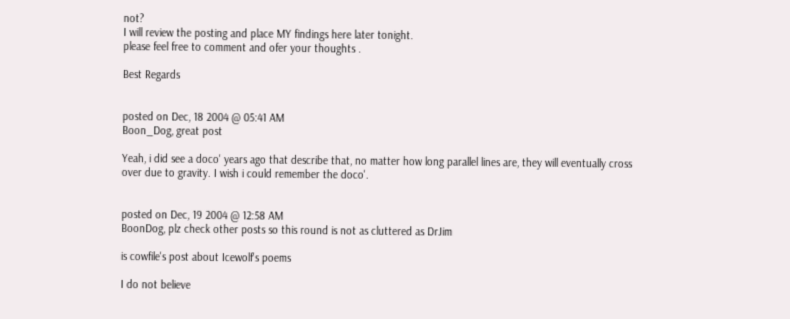not?
I will review the posting and place MY findings here later tonight.
please feel free to comment and ofer your thoughts .

Best Regards


posted on Dec, 18 2004 @ 05:41 AM
Boon_Dog, great post

Yeah, i did see a doco' years ago that describe that, no matter how long parallel lines are, they will eventually cross over due to gravity. I wish i could remember the doco'.


posted on Dec, 19 2004 @ 12:58 AM
BoonDog, plz check other posts so this round is not as cluttered as DrJim

is cowfile's post about Icewolf's poems

I do not believe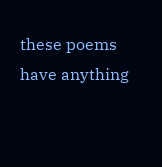these poems have anything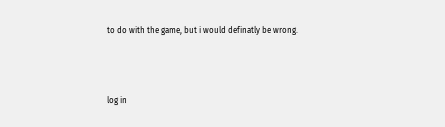to do with the game, but i would definatly be wrong.



log in